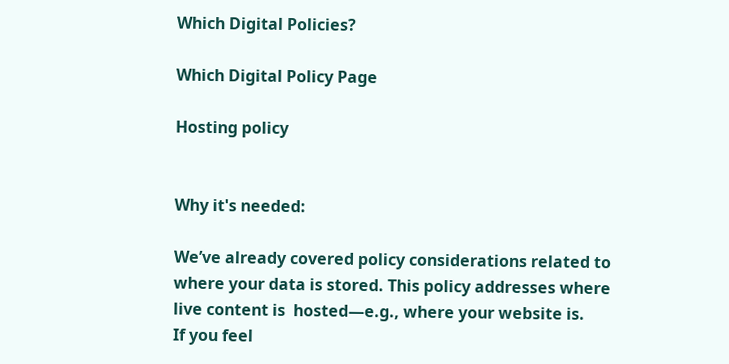Which Digital Policies?

Which Digital Policy Page

Hosting policy


Why it's needed:

We’ve already covered policy considerations related to where your data is stored. This policy addresses where live content is  hosted—e.g., where your website is.
If you feel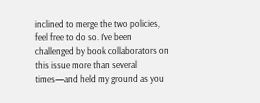inclined to merge the two policies, feel free to do so. I’ve been challenged by book collaborators on this issue more than several times—and held my ground as you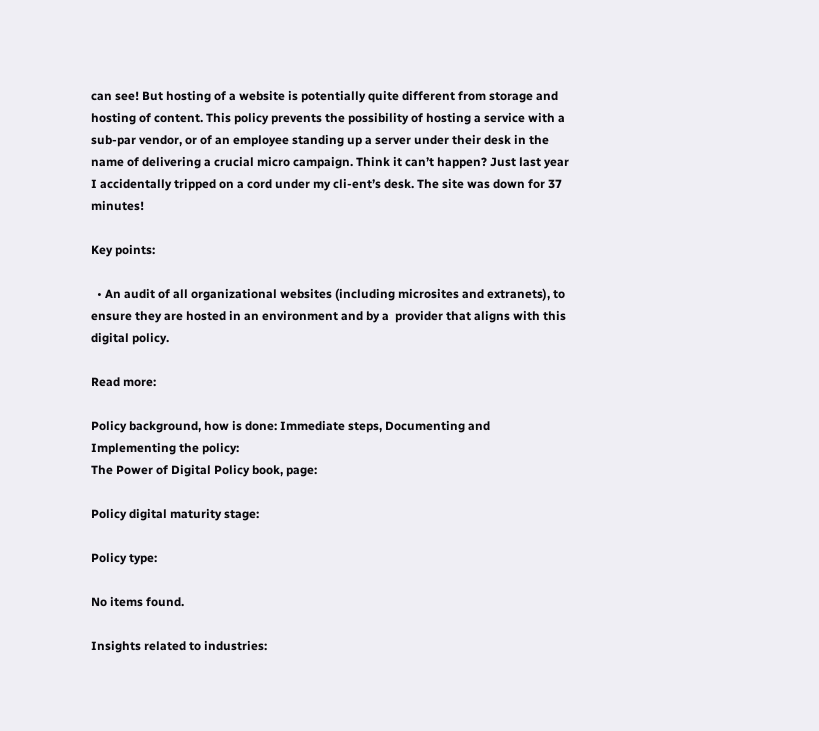can see! But hosting of a website is potentially quite different from storage and hosting of content. This policy prevents the possibility of hosting a service with a sub-par vendor, or of an employee standing up a server under their desk in the name of delivering a crucial micro campaign. Think it can’t happen? Just last year I accidentally tripped on a cord under my cli-ent’s desk. The site was down for 37 minutes!

Key points:

  • An audit of all organizational websites (including microsites and extranets), to ensure they are hosted in an environment and by a  provider that aligns with this digital policy.

Read more:

Policy background, how is done: Immediate steps, Documenting and Implementing the policy:
The Power of Digital Policy book, page:

Policy digital maturity stage:

Policy type:

No items found.

Insights related to industries: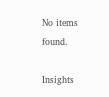No items found.

Insights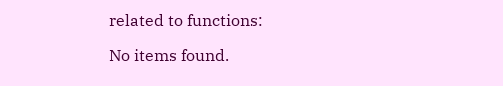related to functions:

No items found.